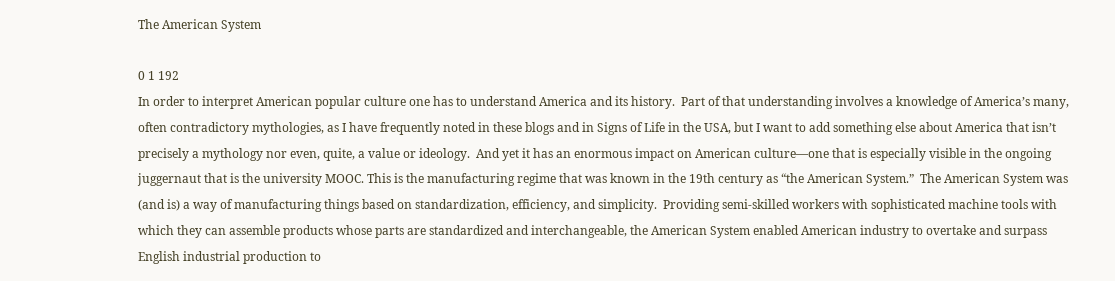The American System

0 1 192
In order to interpret American popular culture one has to understand America and its history.  Part of that understanding involves a knowledge of America’s many, often contradictory mythologies, as I have frequently noted in these blogs and in Signs of Life in the USA, but I want to add something else about America that isn’t precisely a mythology nor even, quite, a value or ideology.  And yet it has an enormous impact on American culture—one that is especially visible in the ongoing juggernaut that is the university MOOC. This is the manufacturing regime that was known in the 19th century as “the American System.”  The American System was (and is) a way of manufacturing things based on standardization, efficiency, and simplicity.  Providing semi-skilled workers with sophisticated machine tools with which they can assemble products whose parts are standardized and interchangeable, the American System enabled American industry to overtake and surpass English industrial production to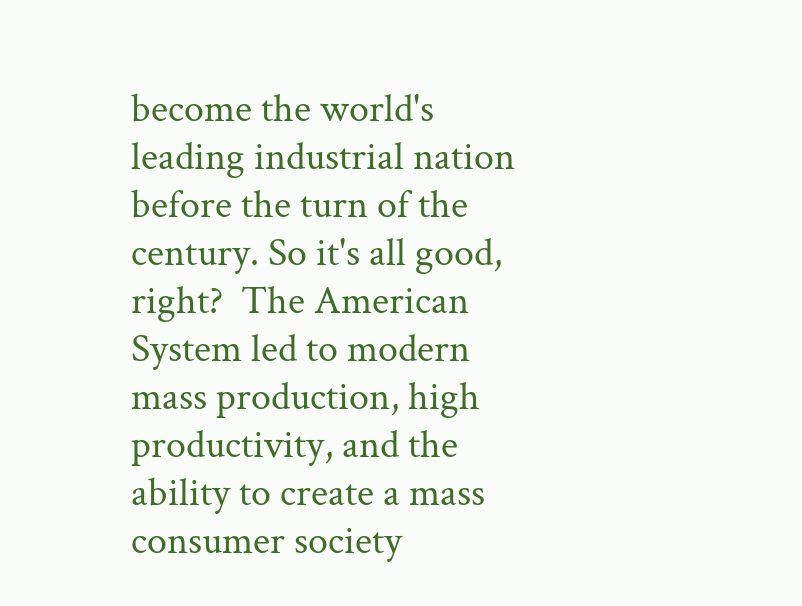become the world's leading industrial nation before the turn of the century. So it's all good, right?  The American System led to modern mass production, high productivity, and the ability to create a mass consumer society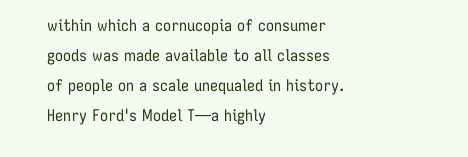within which a cornucopia of consumer goods was made available to all classes of people on a scale unequaled in history.  Henry Ford's Model T—a highly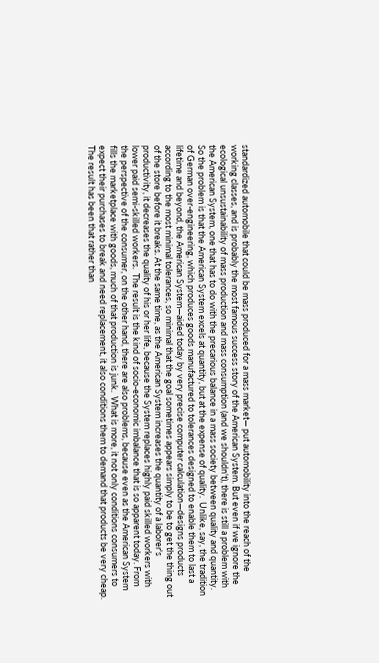standardized automobile that could be mass produced for a mass market— put automobility into the reach of the working classes, and is probably the most famous success story of the American System. But even if we ignore the ecological unsustainability of mass production and mass consumption (and we shouldn't), there is still a problem with the American System, one that has to do with the precarious balance in a mass society between quality and quantity.  So the problem is that the American System excels at quantity, but at the expense of quality.  Unlike, say, the tradition of German over-engineering, which produces goods manufactured to tolerances designed to enable them to last a lifetime and beyond, the American System—aided today by very precise computer calculation—designs products according to the most minimal tolerances, so minimal that the goal sometimes appears simply to be to get the thing out of the store before it breaks. At the same time, as the American System increases the quantity of a laborer's productivity, it decreases the quality of his or her life, because the System replaces highly paid skilled workers with lower paid semi-skilled workers.  The result is the kind of socio-economic imbalance that is so apparent today. From the perspective of the consumer, on the other hand, there are also problems, because even as the American System fills the marketplace with goods, much of that production is junk.  What is more, it not only conditions consumers to expect their purchases to break and need replacement, it also conditions them to demand that products be very cheap.  The result has been that rather than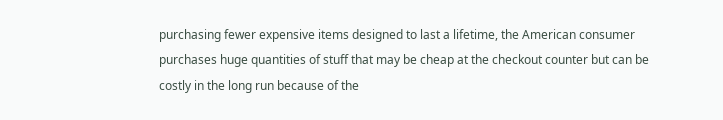purchasing fewer expensive items designed to last a lifetime, the American consumer purchases huge quantities of stuff that may be cheap at the checkout counter but can be costly in the long run because of the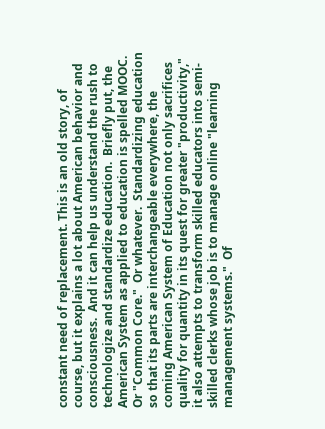constant need of replacement. This is an old story, of course, but it explains a lot about American behavior and consciousness.  And it can help us understand the rush to technologize and standardize education.  Briefly put, the American System as applied to education is spelled MOOC.  Or "Common Core."  Or whatever.  Standardizing education so that its parts are interchangeable everywhere, the coming American System of Education not only sacrifices quality for quantity in its quest for greater "productivity," it also attempts to transform skilled educators into semi-skilled clerks whose job is to manage online "learning management systems."  Of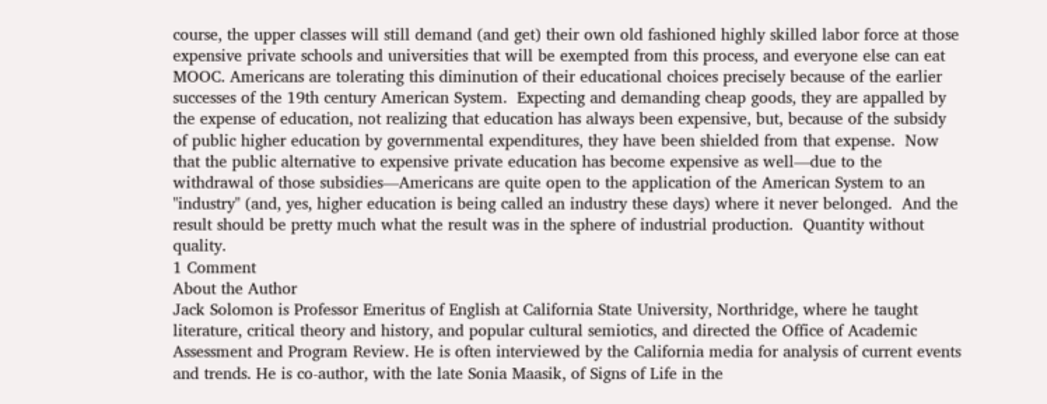course, the upper classes will still demand (and get) their own old fashioned highly skilled labor force at those expensive private schools and universities that will be exempted from this process, and everyone else can eat MOOC. Americans are tolerating this diminution of their educational choices precisely because of the earlier successes of the 19th century American System.  Expecting and demanding cheap goods, they are appalled by the expense of education, not realizing that education has always been expensive, but, because of the subsidy of public higher education by governmental expenditures, they have been shielded from that expense.  Now that the public alternative to expensive private education has become expensive as well—due to the withdrawal of those subsidies—Americans are quite open to the application of the American System to an "industry" (and, yes, higher education is being called an industry these days) where it never belonged.  And the result should be pretty much what the result was in the sphere of industrial production.  Quantity without quality.
1 Comment
About the Author
Jack Solomon is Professor Emeritus of English at California State University, Northridge, where he taught literature, critical theory and history, and popular cultural semiotics, and directed the Office of Academic Assessment and Program Review. He is often interviewed by the California media for analysis of current events and trends. He is co-author, with the late Sonia Maasik, of Signs of Life in the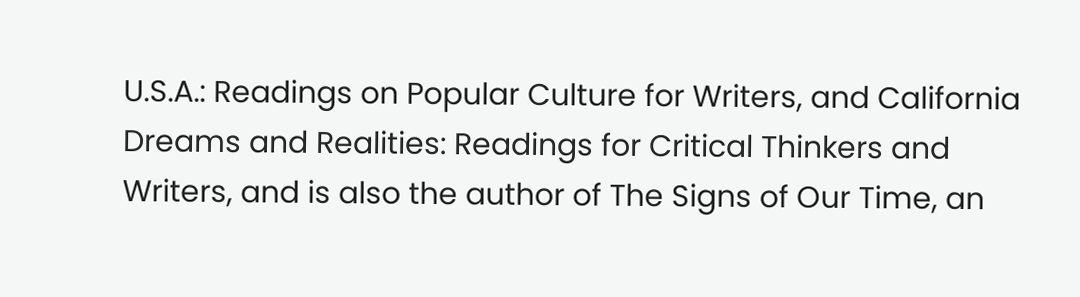U.S.A.: Readings on Popular Culture for Writers, and California Dreams and Realities: Readings for Critical Thinkers and Writers, and is also the author of The Signs of Our Time, an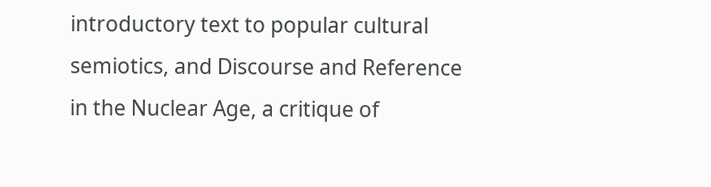introductory text to popular cultural semiotics, and Discourse and Reference in the Nuclear Age, a critique of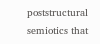poststructural semiotics that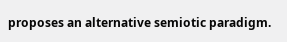proposes an alternative semiotic paradigm.